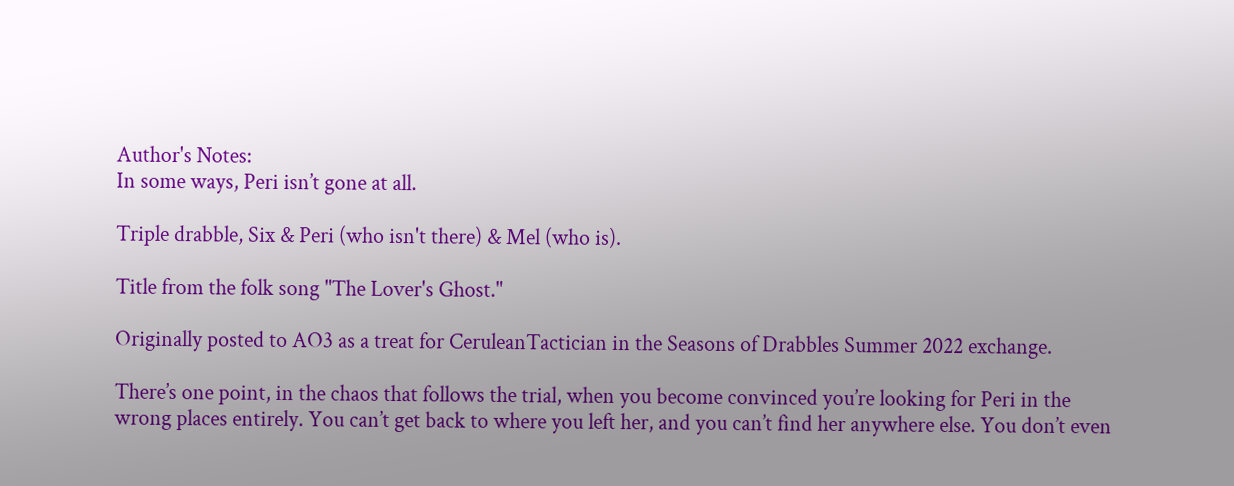Author's Notes:
In some ways, Peri isn’t gone at all.

Triple drabble, Six & Peri (who isn't there) & Mel (who is).

Title from the folk song "The Lover's Ghost."

Originally posted to AO3 as a treat for CeruleanTactician in the Seasons of Drabbles Summer 2022 exchange.

There’s one point, in the chaos that follows the trial, when you become convinced you’re looking for Peri in the wrong places entirely. You can’t get back to where you left her, and you can’t find her anywhere else. You don’t even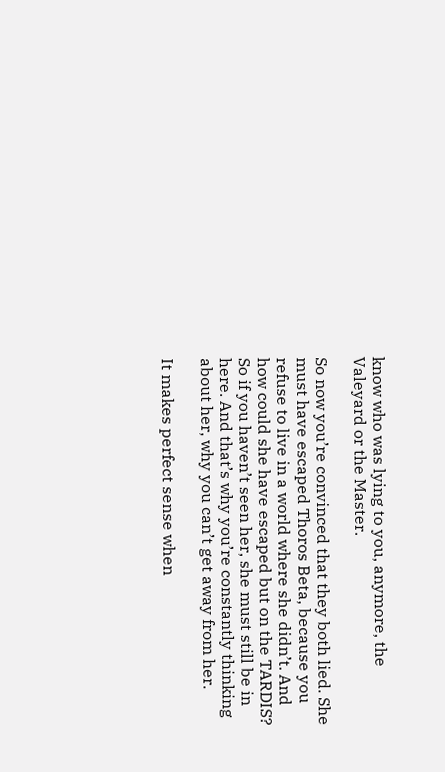know who was lying to you, anymore, the Valeyard or the Master.

So now you’re convinced that they both lied. She must have escaped Thoros Beta, because you refuse to live in a world where she didn’t. And how could she have escaped but on the TARDIS? So if you haven’t seen her, she must still be in here. And that’s why you’re constantly thinking about her, why you can’t get away from her.

It makes perfect sense when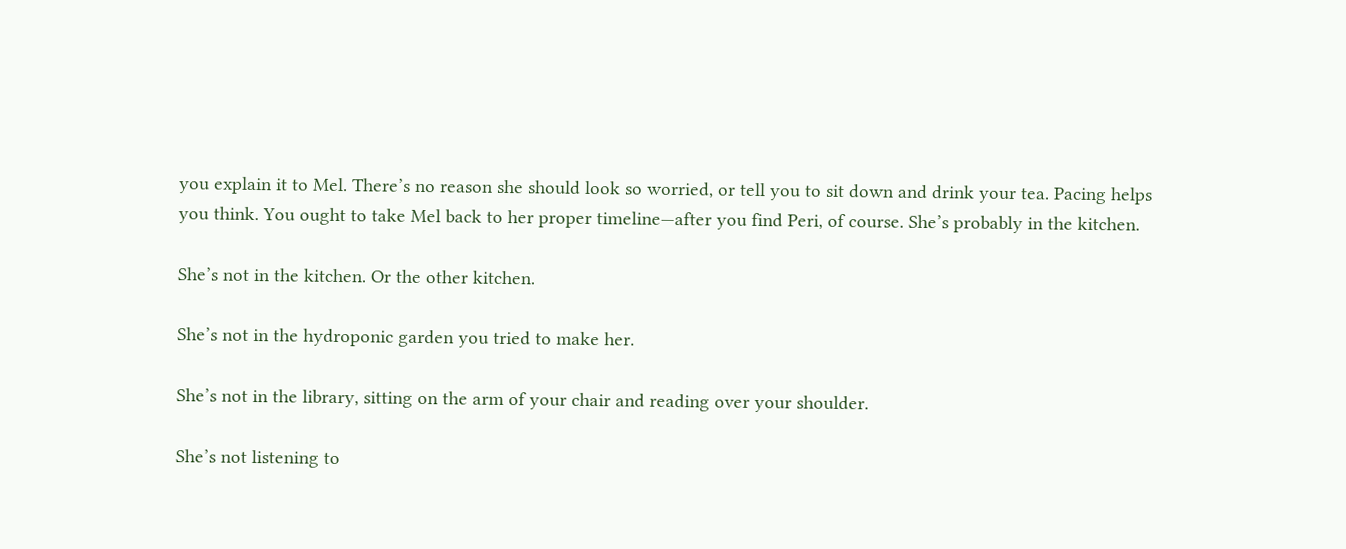you explain it to Mel. There’s no reason she should look so worried, or tell you to sit down and drink your tea. Pacing helps you think. You ought to take Mel back to her proper timeline—after you find Peri, of course. She’s probably in the kitchen.

She’s not in the kitchen. Or the other kitchen.

She’s not in the hydroponic garden you tried to make her.

She’s not in the library, sitting on the arm of your chair and reading over your shoulder.

She’s not listening to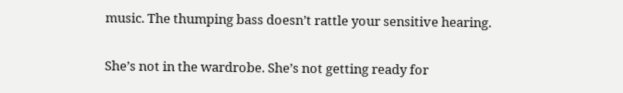music. The thumping bass doesn’t rattle your sensitive hearing.

She’s not in the wardrobe. She’s not getting ready for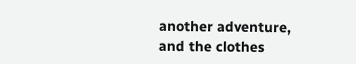another adventure, and the clothes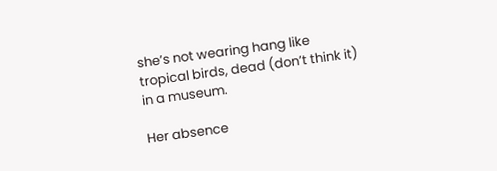she’s not wearing hang like tropical birds, dead (don’t think it) in a museum.

Her absence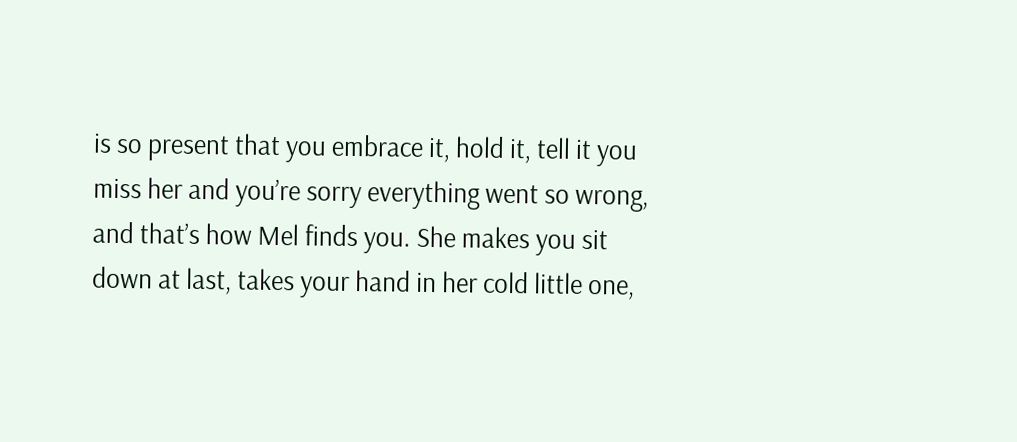is so present that you embrace it, hold it, tell it you miss her and you’re sorry everything went so wrong, and that’s how Mel finds you. She makes you sit down at last, takes your hand in her cold little one,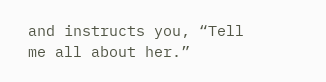and instructs you, “Tell me all about her.”